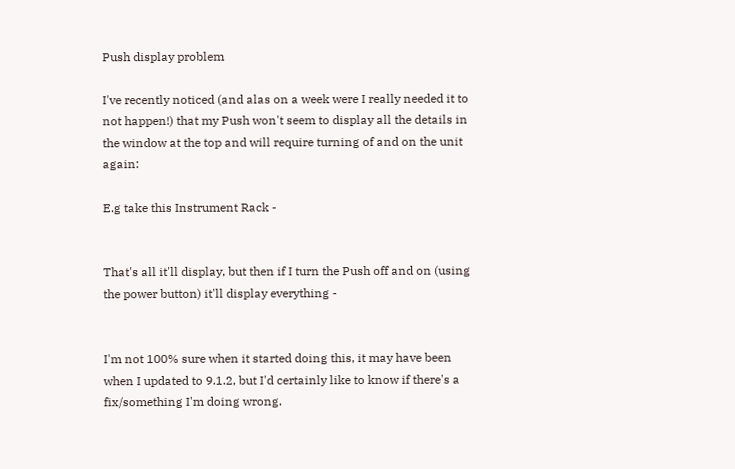Push display problem

I've recently noticed (and alas on a week were I really needed it to not happen!) that my Push won't seem to display all the details in the window at the top and will require turning of and on the unit again:

E.g take this Instrument Rack -


That's all it'll display, but then if I turn the Push off and on (using the power button) it'll display everything -


I'm not 100% sure when it started doing this, it may have been when I updated to 9.1.2, but I'd certainly like to know if there's a fix/something I'm doing wrong.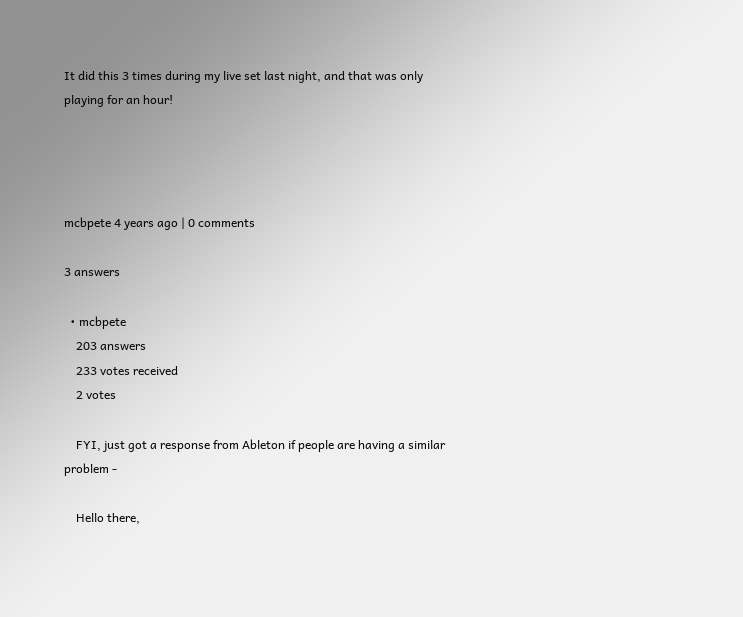It did this 3 times during my live set last night, and that was only playing for an hour!




mcbpete 4 years ago | 0 comments

3 answers

  • mcbpete
    203 answers
    233 votes received
    2 votes

    FYI, just got a response from Ableton if people are having a similar problem -

    Hello there,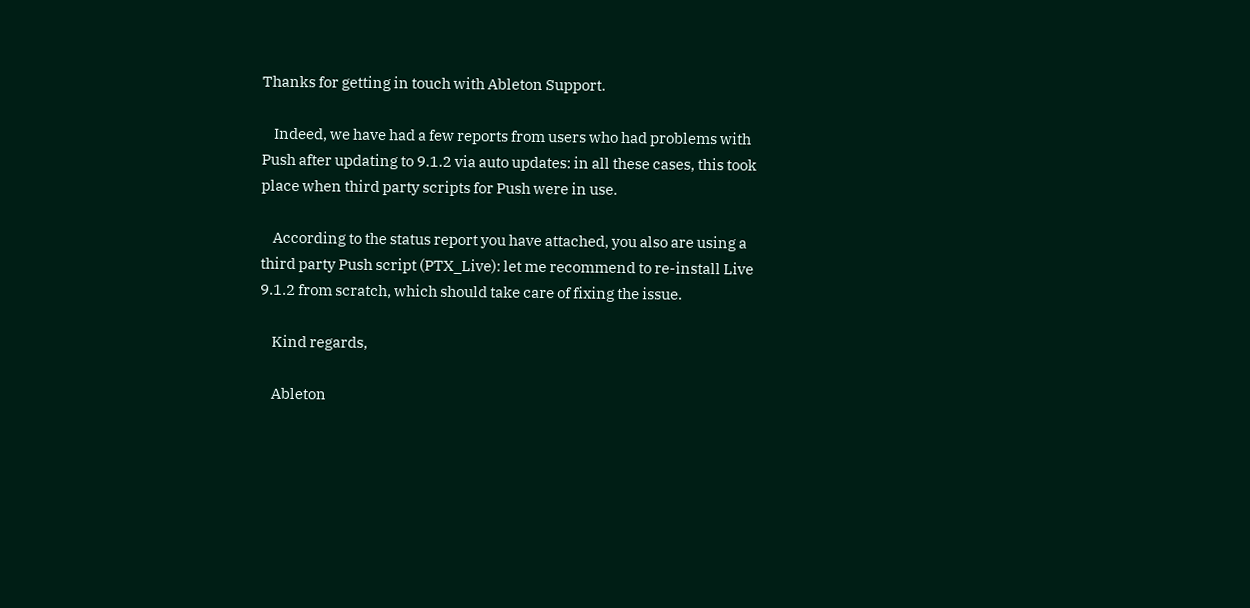Thanks for getting in touch with Ableton Support.

    Indeed, we have had a few reports from users who had problems with Push after updating to 9.1.2 via auto updates: in all these cases, this took place when third party scripts for Push were in use.

    According to the status report you have attached, you also are using a third party Push script (PTX_Live): let me recommend to re-install Live 9.1.2 from scratch, which should take care of fixing the issue.

    Kind regards,

    Ableton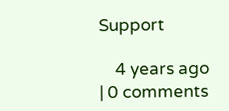Support

    4 years ago | 0 comments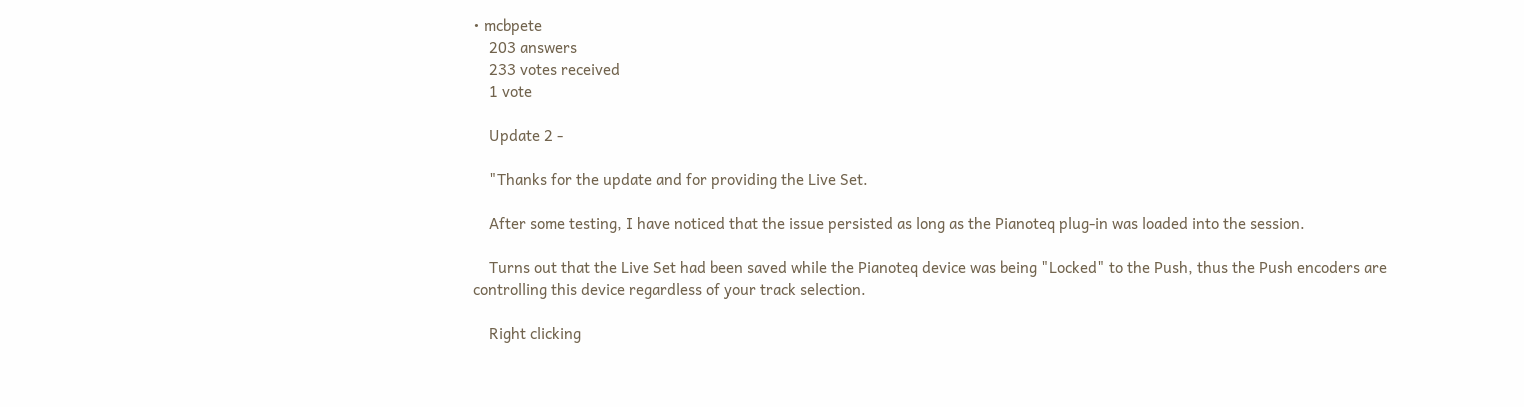• mcbpete
    203 answers
    233 votes received
    1 vote

    Update 2 -

    "Thanks for the update and for providing the Live Set.

    After some testing, I have noticed that the issue persisted as long as the Pianoteq plug-in was loaded into the session.

    Turns out that the Live Set had been saved while the Pianoteq device was being "Locked" to the Push, thus the Push encoders are controlling this device regardless of your track selection.

    Right clicking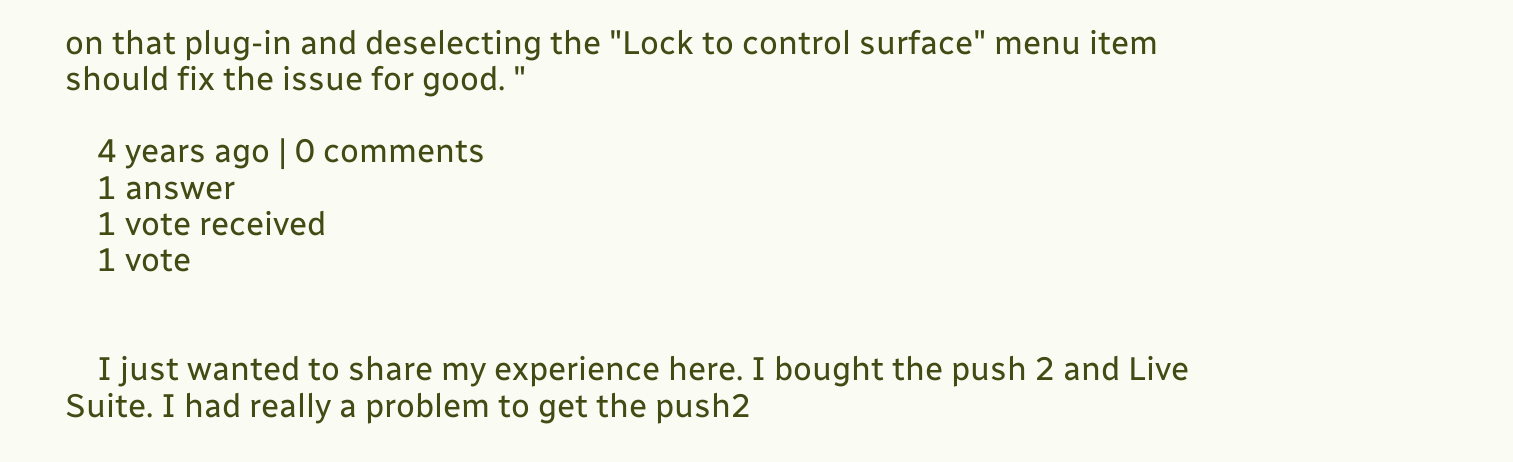on that plug-in and deselecting the "Lock to control surface" menu item should fix the issue for good. "

    4 years ago | 0 comments
    1 answer
    1 vote received
    1 vote


    I just wanted to share my experience here. I bought the push 2 and Live Suite. I had really a problem to get the push2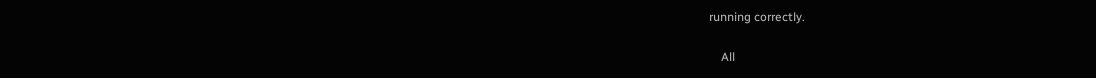running correctly.

    All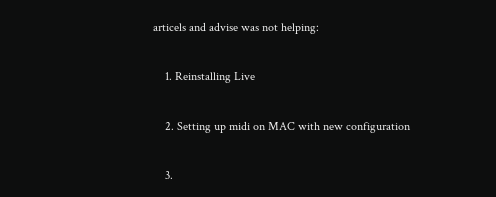articels and advise was not helping:

    1. Reinstalling Live

    2. Setting up midi on MAC with new configuration

    3.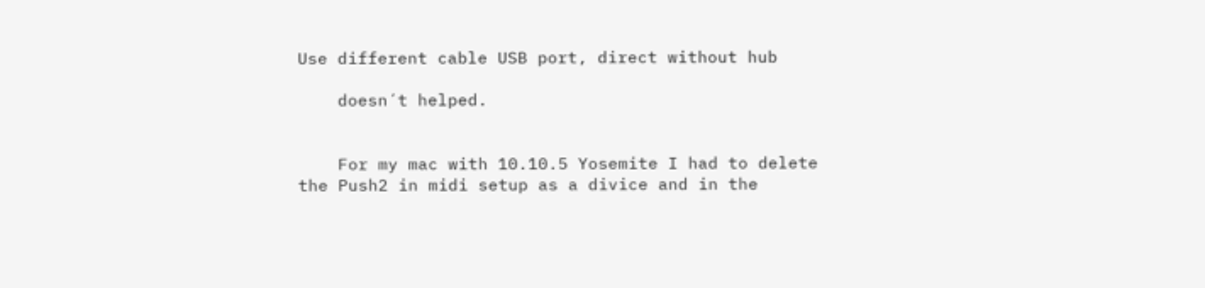Use different cable USB port, direct without hub

    doesn´t helped.


    For my mac with 10.10.5 Yosemite I had to delete the Push2 in midi setup as a divice and in the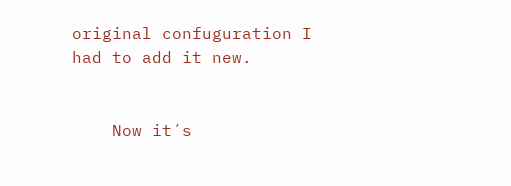original confuguration I had to add it new.


    Now it´s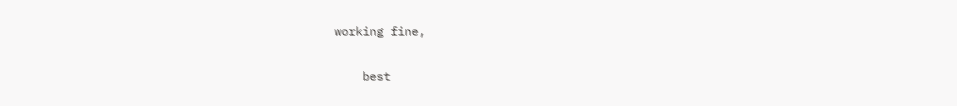working fine,

    best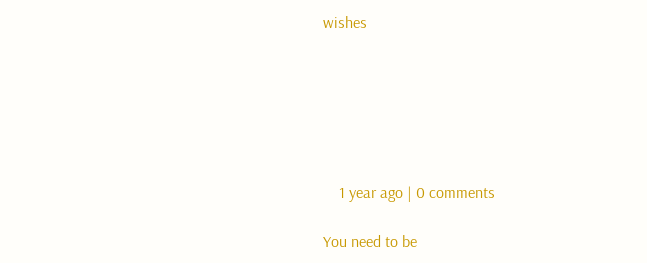wishes






    1 year ago | 0 comments

You need to be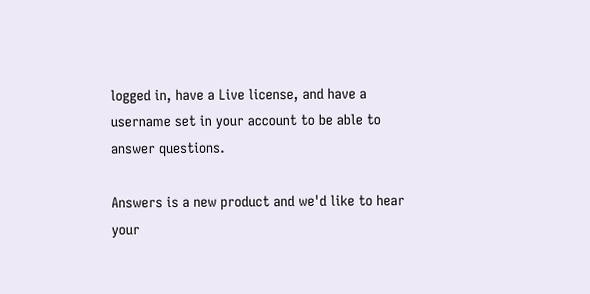logged in, have a Live license, and have a username set in your account to be able to answer questions.

Answers is a new product and we'd like to hear your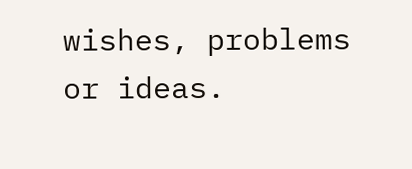wishes, problems or ideas.